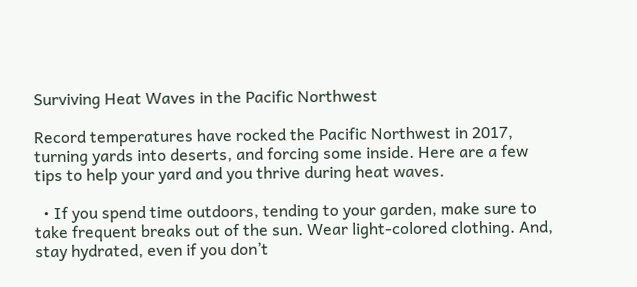Surviving Heat Waves in the Pacific Northwest

Record temperatures have rocked the Pacific Northwest in 2017, turning yards into deserts, and forcing some inside. Here are a few tips to help your yard and you thrive during heat waves.

  • If you spend time outdoors, tending to your garden, make sure to take frequent breaks out of the sun. Wear light-colored clothing. And, stay hydrated, even if you don’t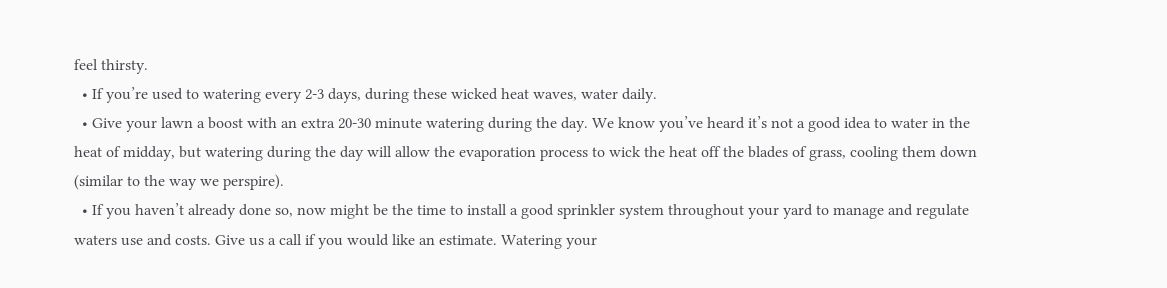feel thirsty.
  • If you’re used to watering every 2-3 days, during these wicked heat waves, water daily.
  • Give your lawn a boost with an extra 20-30 minute watering during the day. We know you’ve heard it’s not a good idea to water in the heat of midday, but watering during the day will allow the evaporation process to wick the heat off the blades of grass, cooling them down (similar to the way we perspire).
  • If you haven’t already done so, now might be the time to install a good sprinkler system throughout your yard to manage and regulate waters use and costs. Give us a call if you would like an estimate. Watering your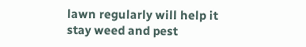lawn regularly will help it stay weed and pest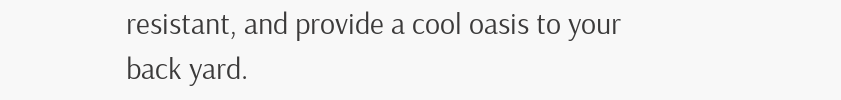resistant, and provide a cool oasis to your back yard.